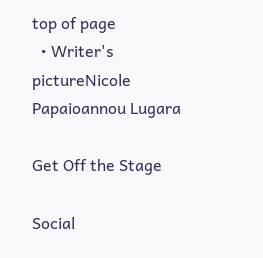top of page
  • Writer's pictureNicole Papaioannou Lugara

Get Off the Stage

Social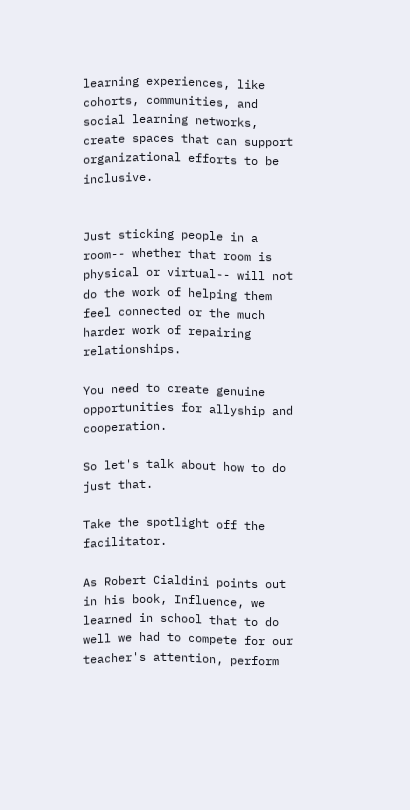learning experiences, like cohorts, communities, and social learning networks, create spaces that can support organizational efforts to be inclusive.


Just sticking people in a room-- whether that room is physical or virtual-- will not do the work of helping them feel connected or the much harder work of repairing relationships.

You need to create genuine opportunities for allyship and cooperation.

So let's talk about how to do just that.

Take the spotlight off the facilitator.

As Robert Cialdini points out in his book, Influence, we learned in school that to do well we had to compete for our teacher's attention, perform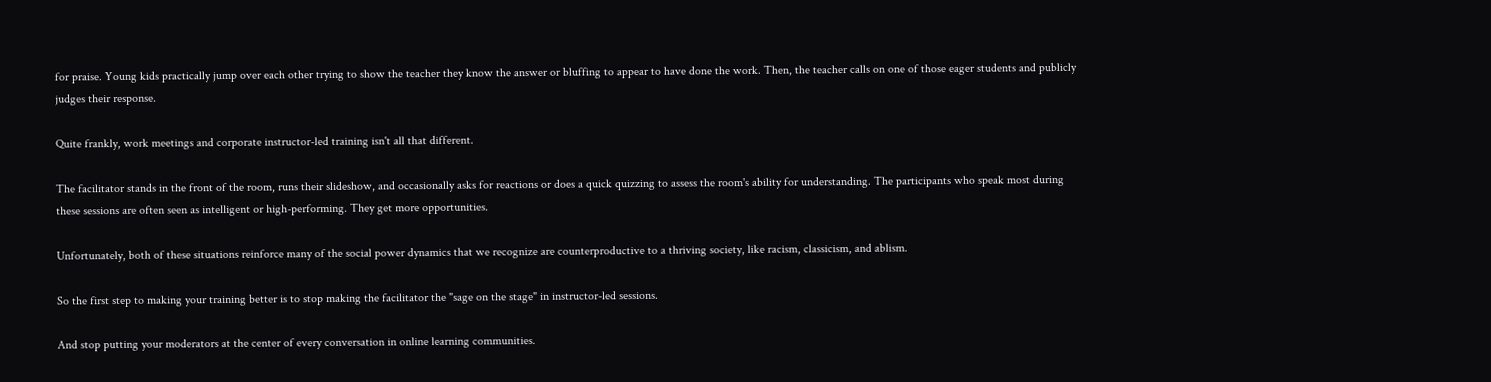for praise. Young kids practically jump over each other trying to show the teacher they know the answer or bluffing to appear to have done the work. Then, the teacher calls on one of those eager students and publicly judges their response.

Quite frankly, work meetings and corporate instructor-led training isn't all that different.

The facilitator stands in the front of the room, runs their slideshow, and occasionally asks for reactions or does a quick quizzing to assess the room's ability for understanding. The participants who speak most during these sessions are often seen as intelligent or high-performing. They get more opportunities.

Unfortunately, both of these situations reinforce many of the social power dynamics that we recognize are counterproductive to a thriving society, like racism, classicism, and ablism.

So the first step to making your training better is to stop making the facilitator the "sage on the stage" in instructor-led sessions.

And stop putting your moderators at the center of every conversation in online learning communities.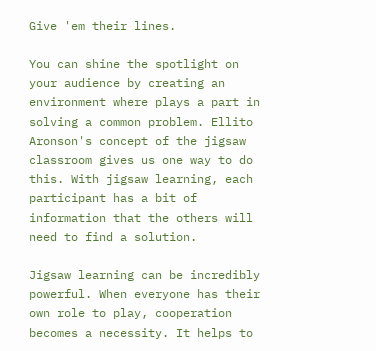Give 'em their lines.

You can shine the spotlight on your audience by creating an environment where plays a part in solving a common problem. Ellito Aronson's concept of the jigsaw classroom gives us one way to do this. With jigsaw learning, each participant has a bit of information that the others will need to find a solution.

Jigsaw learning can be incredibly powerful. When everyone has their own role to play, cooperation becomes a necessity. It helps to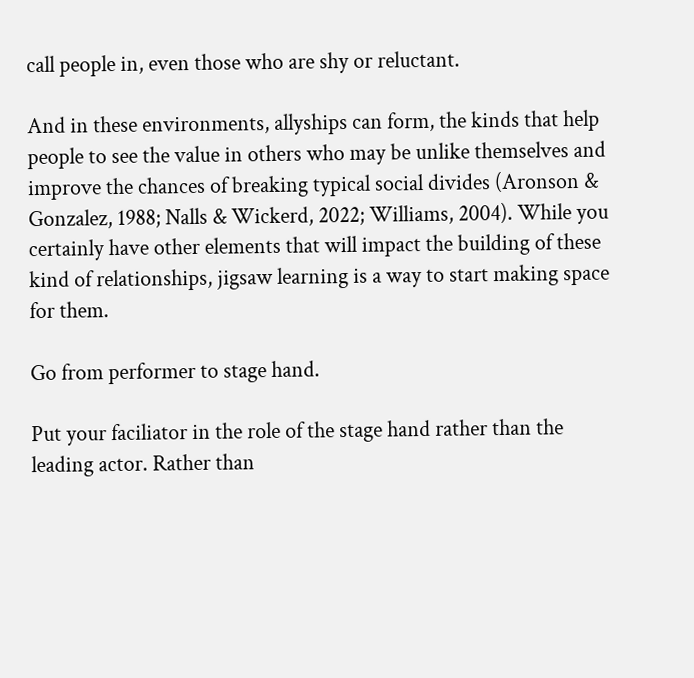call people in, even those who are shy or reluctant.

And in these environments, allyships can form, the kinds that help people to see the value in others who may be unlike themselves and improve the chances of breaking typical social divides (Aronson & Gonzalez, 1988; Nalls & Wickerd, 2022; Williams, 2004). While you certainly have other elements that will impact the building of these kind of relationships, jigsaw learning is a way to start making space for them.

Go from performer to stage hand.

Put your faciliator in the role of the stage hand rather than the leading actor. Rather than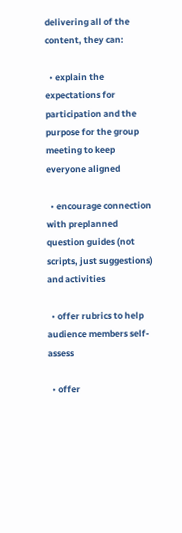delivering all of the content, they can:

  • explain the expectations for participation and the purpose for the group meeting to keep everyone aligned

  • encourage connection with preplanned question guides (not scripts, just suggestions) and activities

  • offer rubrics to help audience members self-assess

  • offer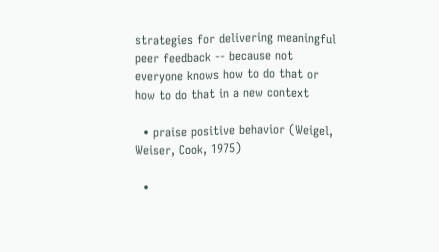strategies for delivering meaningful peer feedback -- because not everyone knows how to do that or how to do that in a new context

  • praise positive behavior (Weigel, Weiser, Cook, 1975)

  •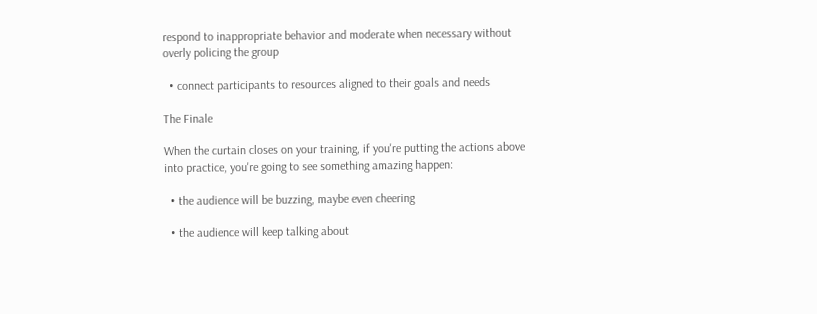respond to inappropriate behavior and moderate when necessary without overly policing the group

  • connect participants to resources aligned to their goals and needs

The Finale

When the curtain closes on your training, if you're putting the actions above into practice, you're going to see something amazing happen:

  • the audience will be buzzing, maybe even cheering

  • the audience will keep talking about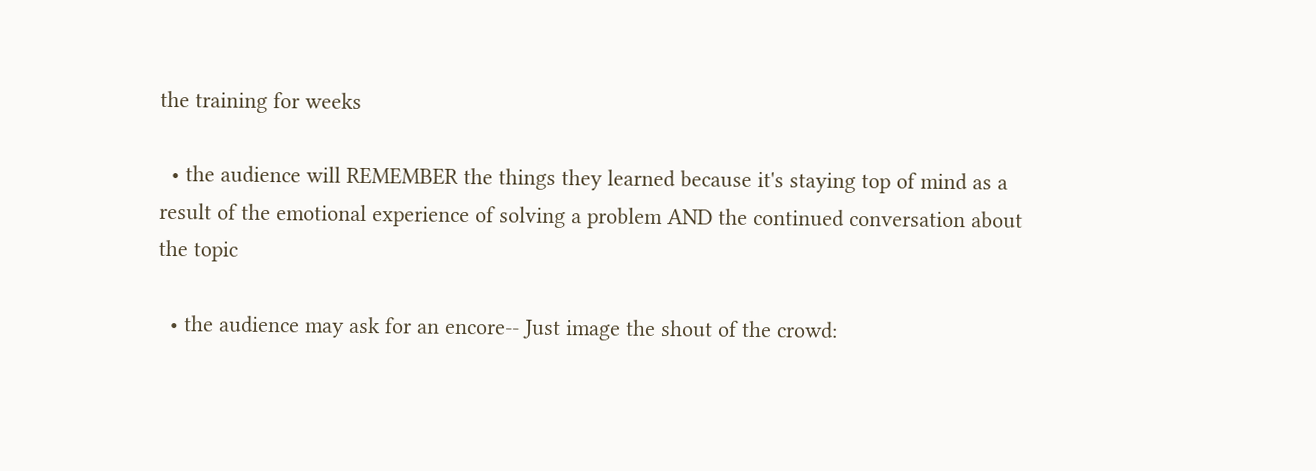the training for weeks

  • the audience will REMEMBER the things they learned because it's staying top of mind as a result of the emotional experience of solving a problem AND the continued conversation about the topic

  • the audience may ask for an encore-- Just image the shout of the crowd: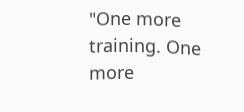"One more training. One more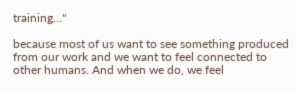training..."

because most of us want to see something produced from our work and we want to feel connected to other humans. And when we do, we feel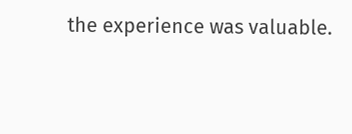the experience was valuable.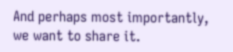And perhaps most importantly, we want to share it.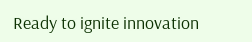Ready to ignite innovation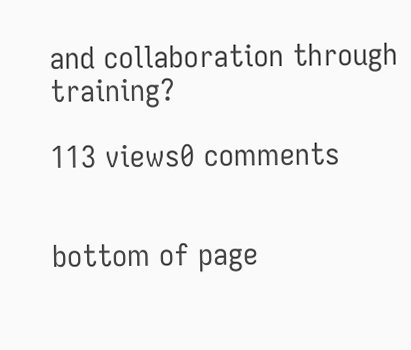and collaboration through training?

113 views0 comments


bottom of page